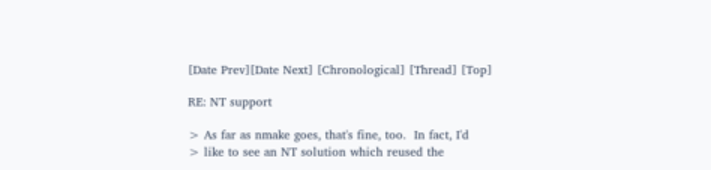[Date Prev][Date Next] [Chronological] [Thread] [Top]

RE: NT support

> As far as nmake goes, that's fine, too.  In fact, I'd
> like to see an NT solution which reused the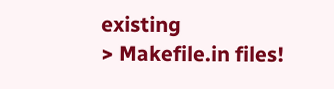existing
> Makefile.in files!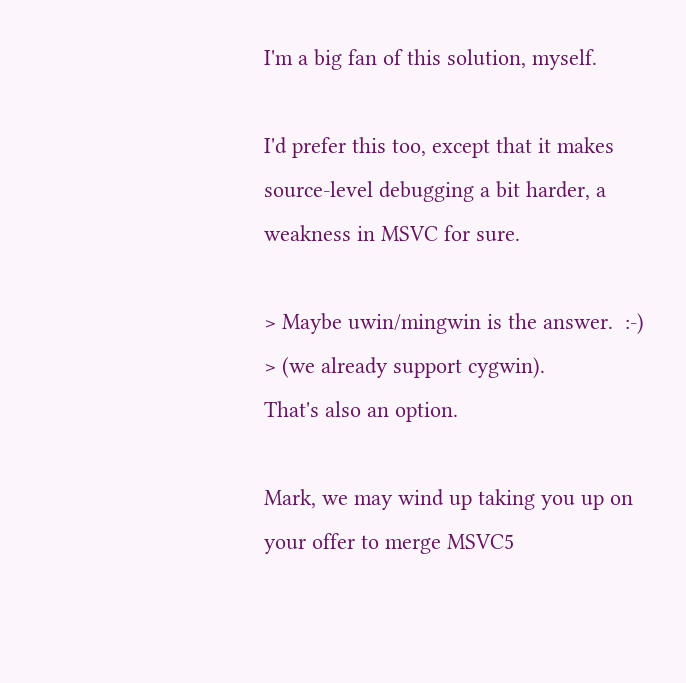I'm a big fan of this solution, myself.

I'd prefer this too, except that it makes source-level debugging a bit harder, a weakness in MSVC for sure.

> Maybe uwin/mingwin is the answer.  :-)
> (we already support cygwin).
That's also an option.

Mark, we may wind up taking you up on your offer to merge MSVC5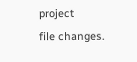project
file changes.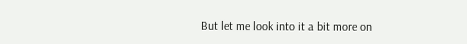But let me look into it a bit more on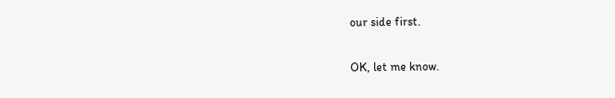our side first.

OK, let me know.